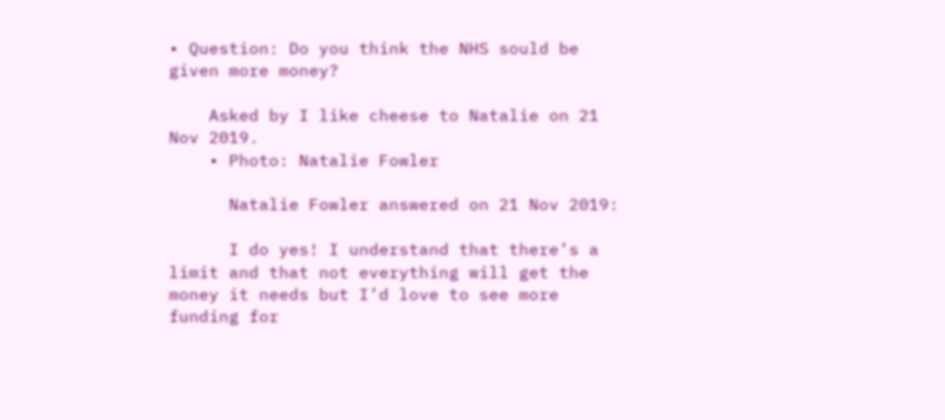• Question: Do you think the NHS sould be given more money?

    Asked by I like cheese to Natalie on 21 Nov 2019.
    • Photo: Natalie Fowler

      Natalie Fowler answered on 21 Nov 2019:

      I do yes! I understand that there’s a limit and that not everything will get the money it needs but I’d love to see more funding for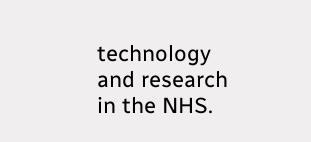technology and research in the NHS.